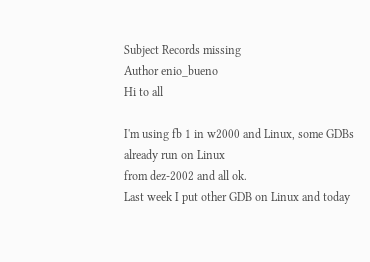Subject Records missing
Author enio_bueno
Hi to all

I'm using fb 1 in w2000 and Linux, some GDBs already run on Linux
from dez-2002 and all ok.
Last week I put other GDB on Linux and today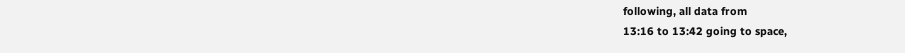following, all data from
13:16 to 13:42 going to space,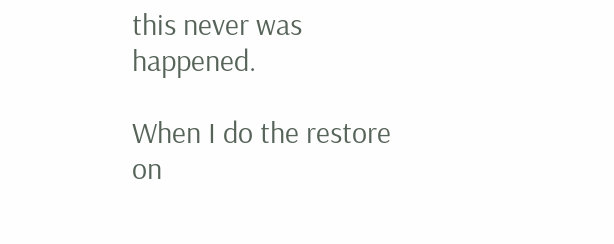this never was happened.

When I do the restore on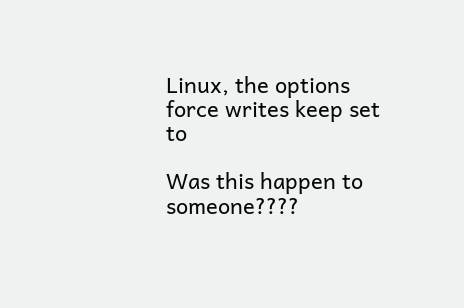Linux, the options force writes keep set to

Was this happen to someone????